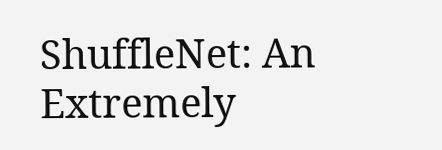ShuffleNet: An Extremely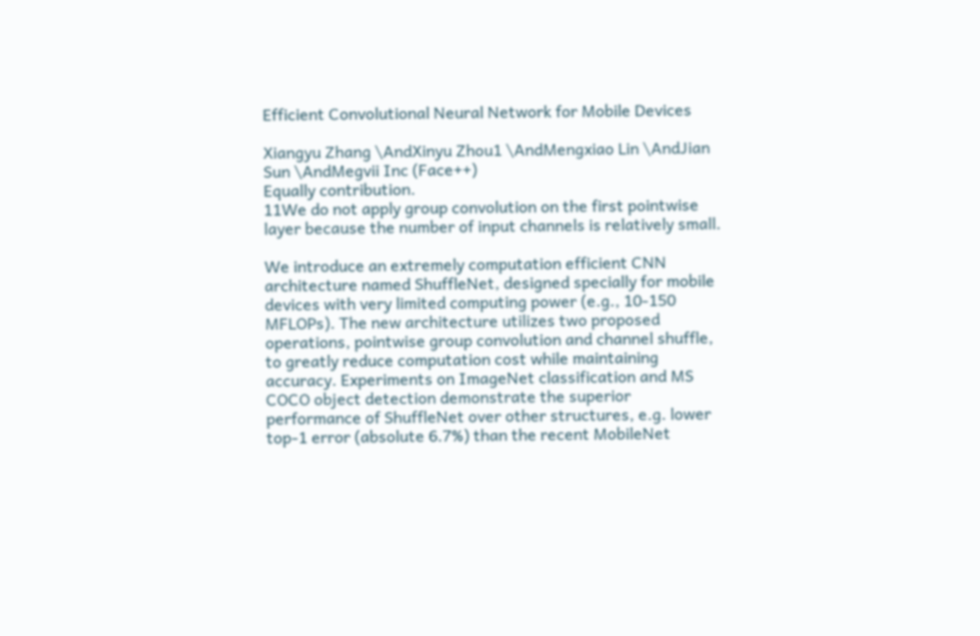Efficient Convolutional Neural Network for Mobile Devices

Xiangyu Zhang \AndXinyu Zhou1 \AndMengxiao Lin \AndJian Sun \AndMegvii Inc (Face++)
Equally contribution.
11We do not apply group convolution on the first pointwise layer because the number of input channels is relatively small.

We introduce an extremely computation efficient CNN architecture named ShuffleNet, designed specially for mobile devices with very limited computing power (e.g., 10-150 MFLOPs). The new architecture utilizes two proposed operations, pointwise group convolution and channel shuffle, to greatly reduce computation cost while maintaining accuracy. Experiments on ImageNet classification and MS COCO object detection demonstrate the superior performance of ShuffleNet over other structures, e.g. lower top-1 error (absolute 6.7%) than the recent MobileNet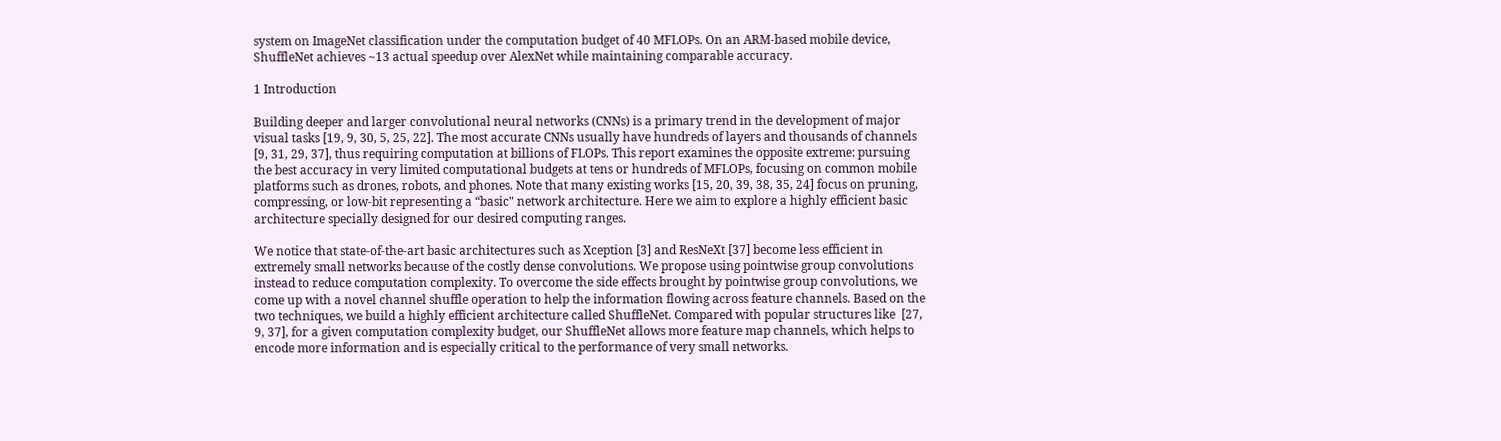system on ImageNet classification under the computation budget of 40 MFLOPs. On an ARM-based mobile device, ShuffleNet achieves ~13 actual speedup over AlexNet while maintaining comparable accuracy.

1 Introduction

Building deeper and larger convolutional neural networks (CNNs) is a primary trend in the development of major visual tasks [19, 9, 30, 5, 25, 22]. The most accurate CNNs usually have hundreds of layers and thousands of channels [9, 31, 29, 37], thus requiring computation at billions of FLOPs. This report examines the opposite extreme: pursuing the best accuracy in very limited computational budgets at tens or hundreds of MFLOPs, focusing on common mobile platforms such as drones, robots, and phones. Note that many existing works [15, 20, 39, 38, 35, 24] focus on pruning, compressing, or low-bit representing a “basic" network architecture. Here we aim to explore a highly efficient basic architecture specially designed for our desired computing ranges.

We notice that state-of-the-art basic architectures such as Xception [3] and ResNeXt [37] become less efficient in extremely small networks because of the costly dense convolutions. We propose using pointwise group convolutions instead to reduce computation complexity. To overcome the side effects brought by pointwise group convolutions, we come up with a novel channel shuffle operation to help the information flowing across feature channels. Based on the two techniques, we build a highly efficient architecture called ShuffleNet. Compared with popular structures like  [27, 9, 37], for a given computation complexity budget, our ShuffleNet allows more feature map channels, which helps to encode more information and is especially critical to the performance of very small networks.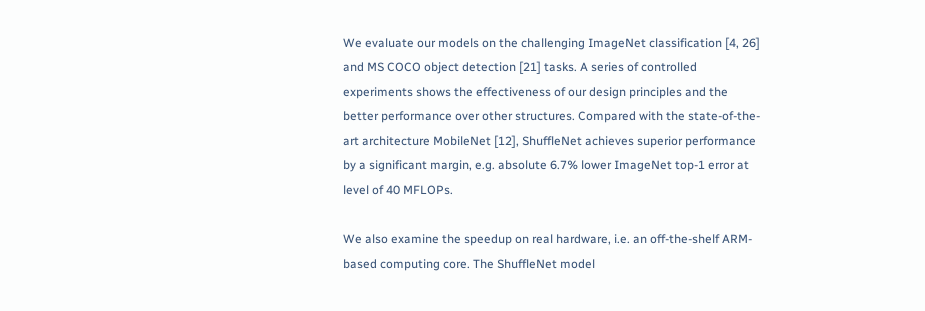We evaluate our models on the challenging ImageNet classification [4, 26] and MS COCO object detection [21] tasks. A series of controlled experiments shows the effectiveness of our design principles and the better performance over other structures. Compared with the state-of-the-art architecture MobileNet [12], ShuffleNet achieves superior performance by a significant margin, e.g. absolute 6.7% lower ImageNet top-1 error at level of 40 MFLOPs.

We also examine the speedup on real hardware, i.e. an off-the-shelf ARM-based computing core. The ShuffleNet model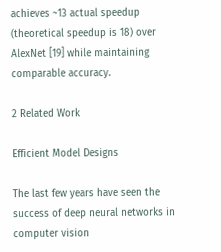achieves ~13 actual speedup (theoretical speedup is 18) over AlexNet [19] while maintaining comparable accuracy.

2 Related Work

Efficient Model Designs

The last few years have seen the success of deep neural networks in computer vision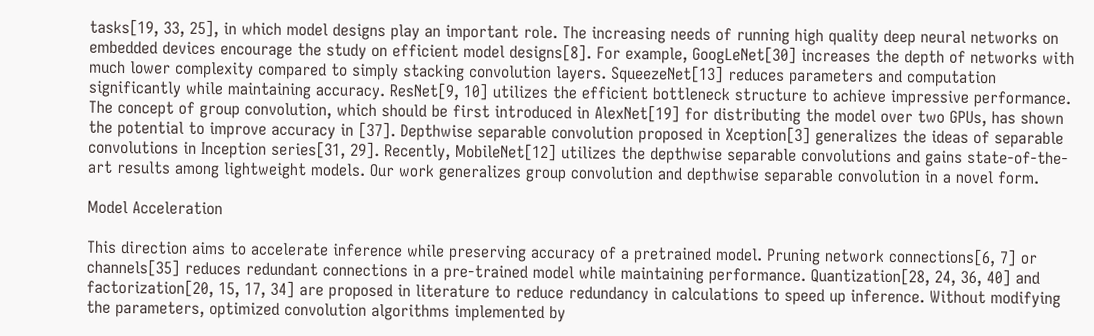tasks[19, 33, 25], in which model designs play an important role. The increasing needs of running high quality deep neural networks on embedded devices encourage the study on efficient model designs[8]. For example, GoogLeNet[30] increases the depth of networks with much lower complexity compared to simply stacking convolution layers. SqueezeNet[13] reduces parameters and computation significantly while maintaining accuracy. ResNet[9, 10] utilizes the efficient bottleneck structure to achieve impressive performance. The concept of group convolution, which should be first introduced in AlexNet[19] for distributing the model over two GPUs, has shown the potential to improve accuracy in [37]. Depthwise separable convolution proposed in Xception[3] generalizes the ideas of separable convolutions in Inception series[31, 29]. Recently, MobileNet[12] utilizes the depthwise separable convolutions and gains state-of-the-art results among lightweight models. Our work generalizes group convolution and depthwise separable convolution in a novel form.

Model Acceleration

This direction aims to accelerate inference while preserving accuracy of a pretrained model. Pruning network connections[6, 7] or channels[35] reduces redundant connections in a pre-trained model while maintaining performance. Quantization[28, 24, 36, 40] and factorization[20, 15, 17, 34] are proposed in literature to reduce redundancy in calculations to speed up inference. Without modifying the parameters, optimized convolution algorithms implemented by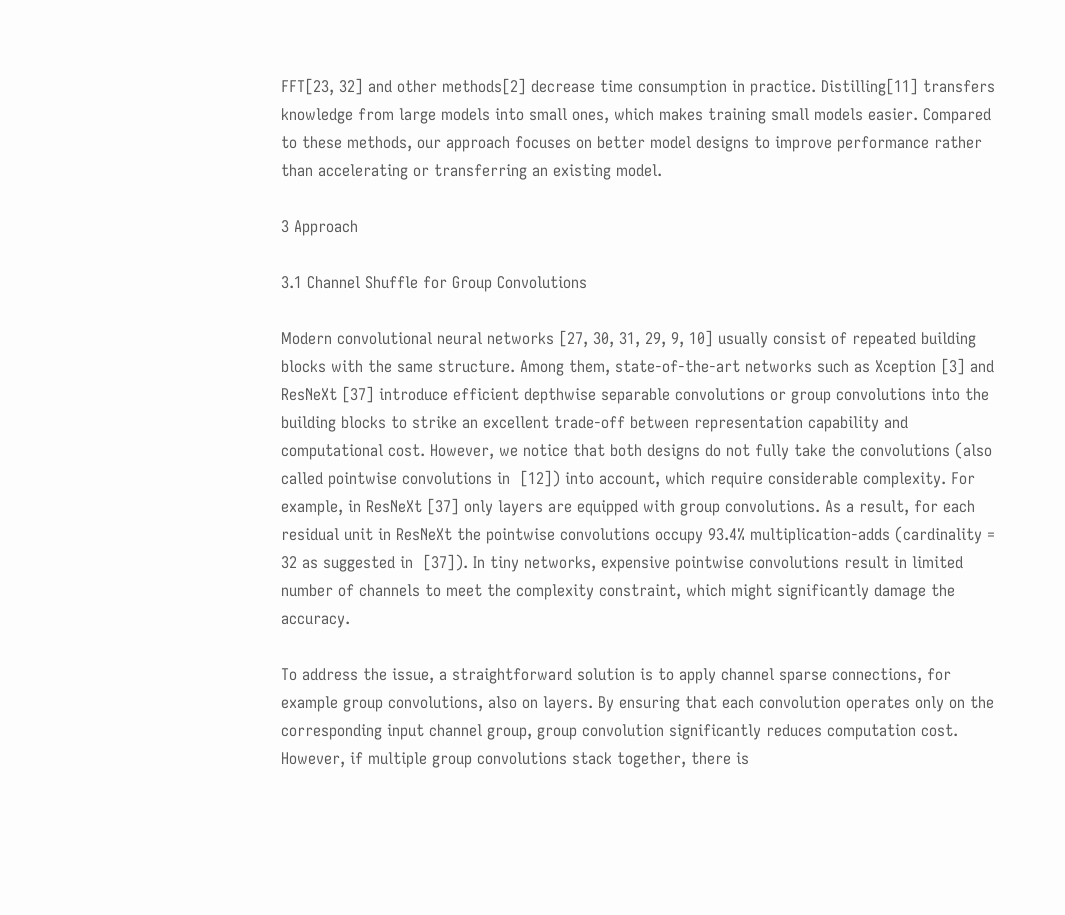FFT[23, 32] and other methods[2] decrease time consumption in practice. Distilling[11] transfers knowledge from large models into small ones, which makes training small models easier. Compared to these methods, our approach focuses on better model designs to improve performance rather than accelerating or transferring an existing model.

3 Approach

3.1 Channel Shuffle for Group Convolutions

Modern convolutional neural networks [27, 30, 31, 29, 9, 10] usually consist of repeated building blocks with the same structure. Among them, state-of-the-art networks such as Xception [3] and ResNeXt [37] introduce efficient depthwise separable convolutions or group convolutions into the building blocks to strike an excellent trade-off between representation capability and computational cost. However, we notice that both designs do not fully take the convolutions (also called pointwise convolutions in  [12]) into account, which require considerable complexity. For example, in ResNeXt [37] only layers are equipped with group convolutions. As a result, for each residual unit in ResNeXt the pointwise convolutions occupy 93.4% multiplication-adds (cardinality = 32 as suggested in  [37]). In tiny networks, expensive pointwise convolutions result in limited number of channels to meet the complexity constraint, which might significantly damage the accuracy.

To address the issue, a straightforward solution is to apply channel sparse connections, for example group convolutions, also on layers. By ensuring that each convolution operates only on the corresponding input channel group, group convolution significantly reduces computation cost. However, if multiple group convolutions stack together, there is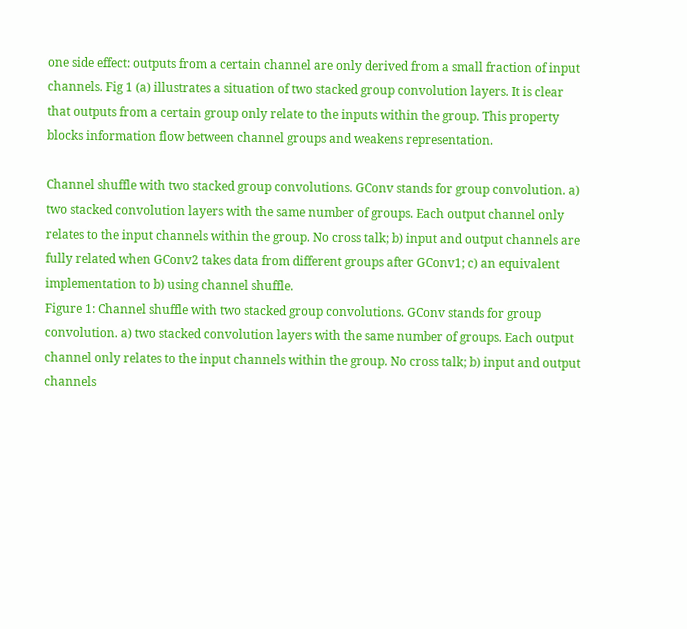one side effect: outputs from a certain channel are only derived from a small fraction of input channels. Fig 1 (a) illustrates a situation of two stacked group convolution layers. It is clear that outputs from a certain group only relate to the inputs within the group. This property blocks information flow between channel groups and weakens representation.

Channel shuffle with two stacked group convolutions. GConv stands for group convolution. a) two stacked convolution layers with the same number of groups. Each output channel only relates to the input channels within the group. No cross talk; b) input and output channels are fully related when GConv2 takes data from different groups after GConv1; c) an equivalent implementation to b) using channel shuffle.
Figure 1: Channel shuffle with two stacked group convolutions. GConv stands for group convolution. a) two stacked convolution layers with the same number of groups. Each output channel only relates to the input channels within the group. No cross talk; b) input and output channels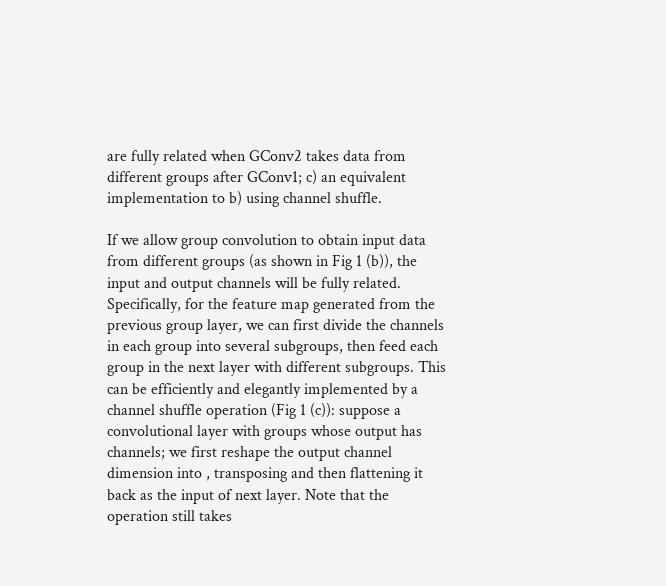are fully related when GConv2 takes data from different groups after GConv1; c) an equivalent implementation to b) using channel shuffle.

If we allow group convolution to obtain input data from different groups (as shown in Fig 1 (b)), the input and output channels will be fully related. Specifically, for the feature map generated from the previous group layer, we can first divide the channels in each group into several subgroups, then feed each group in the next layer with different subgroups. This can be efficiently and elegantly implemented by a channel shuffle operation (Fig 1 (c)): suppose a convolutional layer with groups whose output has channels; we first reshape the output channel dimension into , transposing and then flattening it back as the input of next layer. Note that the operation still takes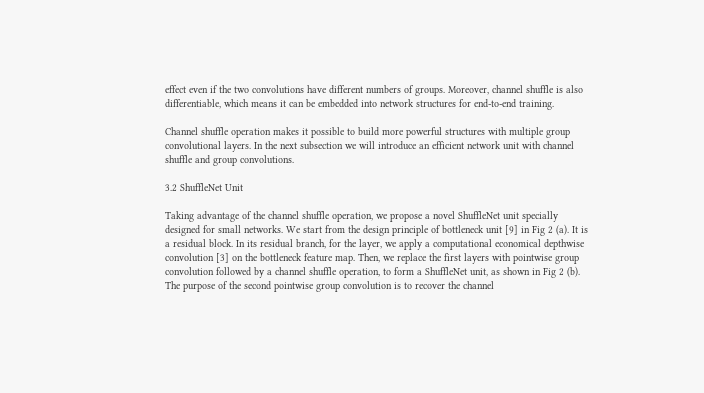effect even if the two convolutions have different numbers of groups. Moreover, channel shuffle is also differentiable, which means it can be embedded into network structures for end-to-end training.

Channel shuffle operation makes it possible to build more powerful structures with multiple group convolutional layers. In the next subsection we will introduce an efficient network unit with channel shuffle and group convolutions.

3.2 ShuffleNet Unit

Taking advantage of the channel shuffle operation, we propose a novel ShuffleNet unit specially designed for small networks. We start from the design principle of bottleneck unit [9] in Fig 2 (a). It is a residual block. In its residual branch, for the layer, we apply a computational economical depthwise convolution [3] on the bottleneck feature map. Then, we replace the first layers with pointwise group convolution followed by a channel shuffle operation, to form a ShuffleNet unit, as shown in Fig 2 (b). The purpose of the second pointwise group convolution is to recover the channel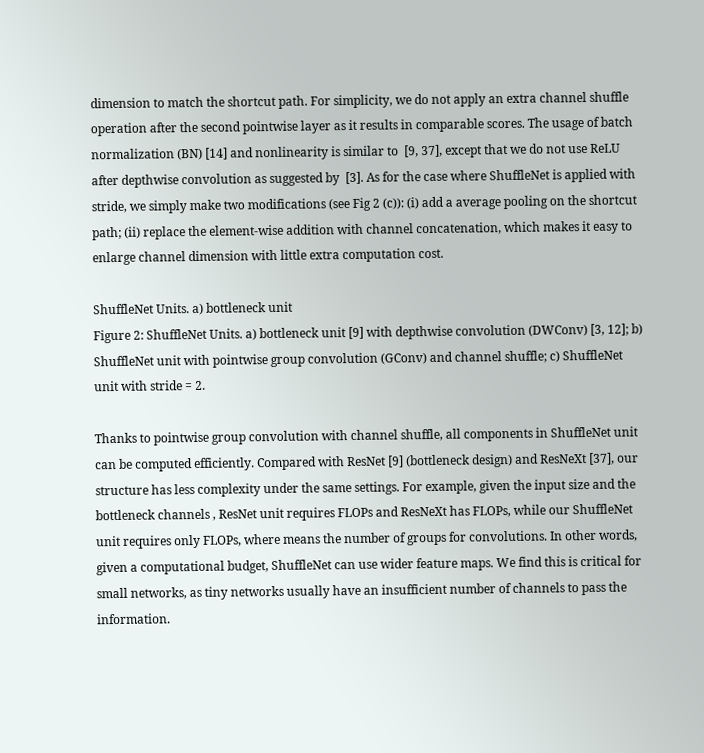dimension to match the shortcut path. For simplicity, we do not apply an extra channel shuffle operation after the second pointwise layer as it results in comparable scores. The usage of batch normalization (BN) [14] and nonlinearity is similar to  [9, 37], except that we do not use ReLU after depthwise convolution as suggested by  [3]. As for the case where ShuffleNet is applied with stride, we simply make two modifications (see Fig 2 (c)): (i) add a average pooling on the shortcut path; (ii) replace the element-wise addition with channel concatenation, which makes it easy to enlarge channel dimension with little extra computation cost.

ShuffleNet Units. a) bottleneck unit
Figure 2: ShuffleNet Units. a) bottleneck unit [9] with depthwise convolution (DWConv) [3, 12]; b) ShuffleNet unit with pointwise group convolution (GConv) and channel shuffle; c) ShuffleNet unit with stride = 2.

Thanks to pointwise group convolution with channel shuffle, all components in ShuffleNet unit can be computed efficiently. Compared with ResNet [9] (bottleneck design) and ResNeXt [37], our structure has less complexity under the same settings. For example, given the input size and the bottleneck channels , ResNet unit requires FLOPs and ResNeXt has FLOPs, while our ShuffleNet unit requires only FLOPs, where means the number of groups for convolutions. In other words, given a computational budget, ShuffleNet can use wider feature maps. We find this is critical for small networks, as tiny networks usually have an insufficient number of channels to pass the information.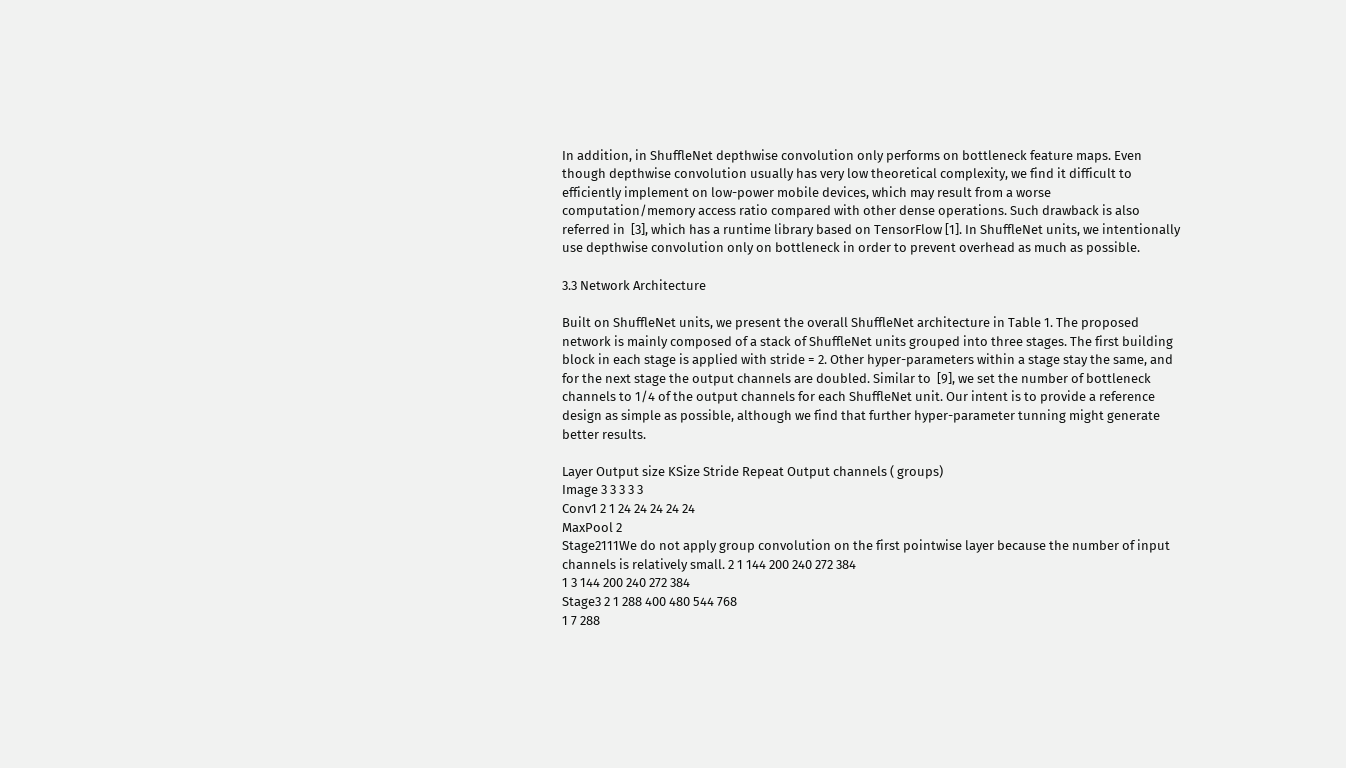In addition, in ShuffleNet depthwise convolution only performs on bottleneck feature maps. Even though depthwise convolution usually has very low theoretical complexity, we find it difficult to efficiently implement on low-power mobile devices, which may result from a worse computation/memory access ratio compared with other dense operations. Such drawback is also referred in  [3], which has a runtime library based on TensorFlow [1]. In ShuffleNet units, we intentionally use depthwise convolution only on bottleneck in order to prevent overhead as much as possible.

3.3 Network Architecture

Built on ShuffleNet units, we present the overall ShuffleNet architecture in Table 1. The proposed network is mainly composed of a stack of ShuffleNet units grouped into three stages. The first building block in each stage is applied with stride = 2. Other hyper-parameters within a stage stay the same, and for the next stage the output channels are doubled. Similar to  [9], we set the number of bottleneck channels to 1/4 of the output channels for each ShuffleNet unit. Our intent is to provide a reference design as simple as possible, although we find that further hyper-parameter tunning might generate better results.

Layer Output size KSize Stride Repeat Output channels ( groups)
Image 3 3 3 3 3
Conv1 2 1 24 24 24 24 24
MaxPool 2
Stage2111We do not apply group convolution on the first pointwise layer because the number of input channels is relatively small. 2 1 144 200 240 272 384
1 3 144 200 240 272 384
Stage3 2 1 288 400 480 544 768
1 7 288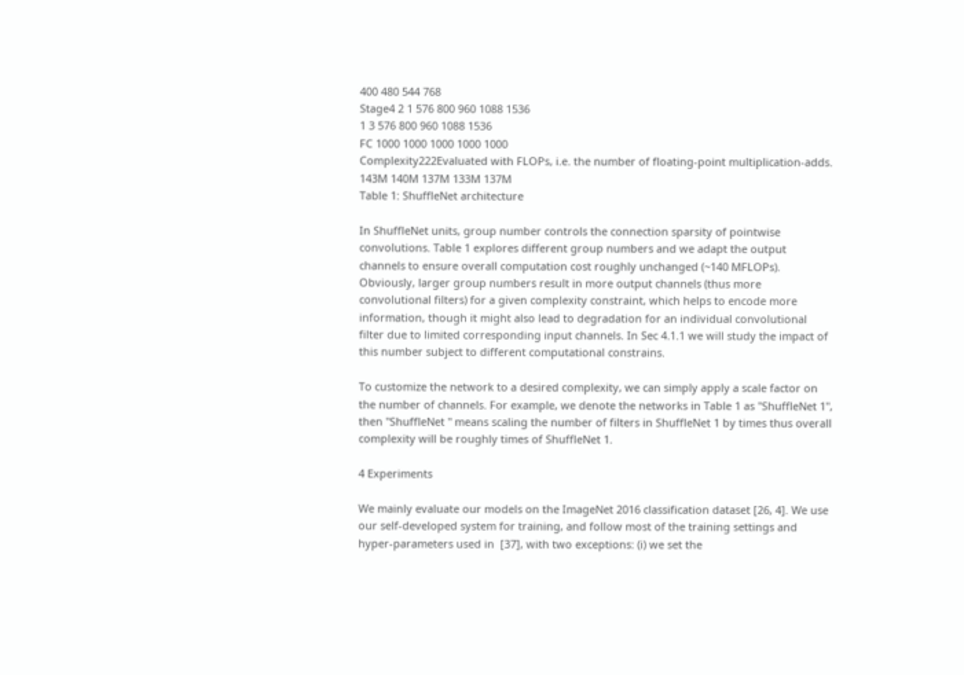400 480 544 768
Stage4 2 1 576 800 960 1088 1536
1 3 576 800 960 1088 1536
FC 1000 1000 1000 1000 1000
Complexity222Evaluated with FLOPs, i.e. the number of floating-point multiplication-adds. 143M 140M 137M 133M 137M
Table 1: ShuffleNet architecture

In ShuffleNet units, group number controls the connection sparsity of pointwise convolutions. Table 1 explores different group numbers and we adapt the output channels to ensure overall computation cost roughly unchanged (~140 MFLOPs). Obviously, larger group numbers result in more output channels (thus more convolutional filters) for a given complexity constraint, which helps to encode more information, though it might also lead to degradation for an individual convolutional filter due to limited corresponding input channels. In Sec 4.1.1 we will study the impact of this number subject to different computational constrains.

To customize the network to a desired complexity, we can simply apply a scale factor on the number of channels. For example, we denote the networks in Table 1 as "ShuffleNet 1", then "ShuffleNet " means scaling the number of filters in ShuffleNet 1 by times thus overall complexity will be roughly times of ShuffleNet 1.

4 Experiments

We mainly evaluate our models on the ImageNet 2016 classification dataset [26, 4]. We use our self-developed system for training, and follow most of the training settings and hyper-parameters used in  [37], with two exceptions: (i) we set the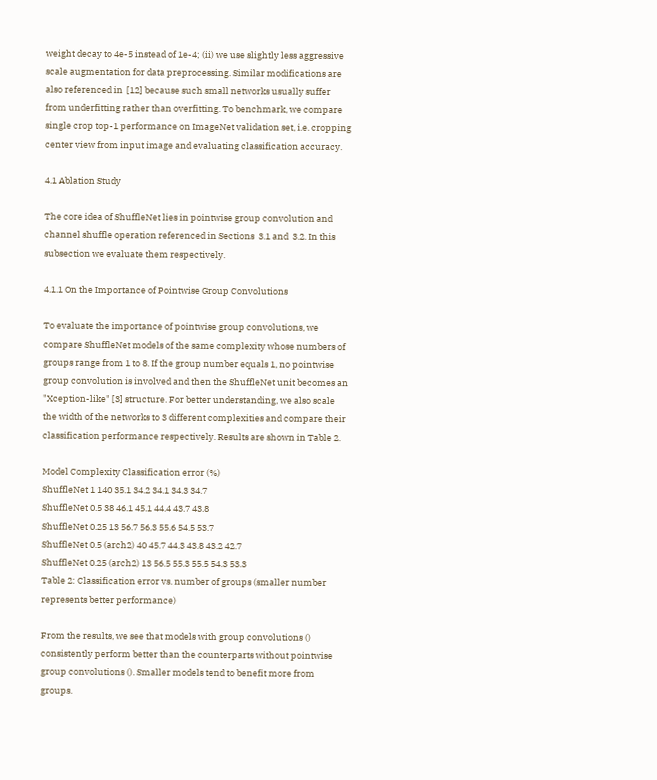weight decay to 4e-5 instead of 1e-4; (ii) we use slightly less aggressive scale augmentation for data preprocessing. Similar modifications are also referenced in  [12] because such small networks usually suffer from underfitting rather than overfitting. To benchmark, we compare single crop top-1 performance on ImageNet validation set, i.e. cropping center view from input image and evaluating classification accuracy.

4.1 Ablation Study

The core idea of ShuffleNet lies in pointwise group convolution and channel shuffle operation referenced in Sections  3.1 and  3.2. In this subsection we evaluate them respectively.

4.1.1 On the Importance of Pointwise Group Convolutions

To evaluate the importance of pointwise group convolutions, we compare ShuffleNet models of the same complexity whose numbers of groups range from 1 to 8. If the group number equals 1, no pointwise group convolution is involved and then the ShuffleNet unit becomes an "Xception-like" [3] structure. For better understanding, we also scale the width of the networks to 3 different complexities and compare their classification performance respectively. Results are shown in Table 2.

Model Complexity Classification error (%)
ShuffleNet 1 140 35.1 34.2 34.1 34.3 34.7
ShuffleNet 0.5 38 46.1 45.1 44.4 43.7 43.8
ShuffleNet 0.25 13 56.7 56.3 55.6 54.5 53.7
ShuffleNet 0.5 (arch2) 40 45.7 44.3 43.8 43.2 42.7
ShuffleNet 0.25 (arch2) 13 56.5 55.3 55.5 54.3 53.3
Table 2: Classification error vs. number of groups (smaller number represents better performance)

From the results, we see that models with group convolutions () consistently perform better than the counterparts without pointwise group convolutions (). Smaller models tend to benefit more from groups.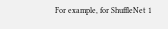For example, for ShuffleNet 1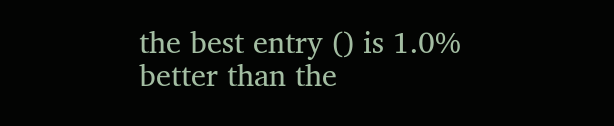the best entry () is 1.0% better than the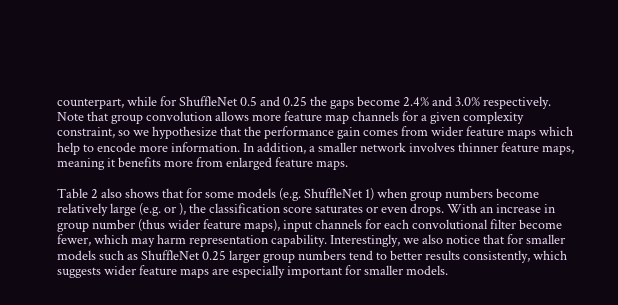counterpart, while for ShuffleNet 0.5 and 0.25 the gaps become 2.4% and 3.0% respectively. Note that group convolution allows more feature map channels for a given complexity constraint, so we hypothesize that the performance gain comes from wider feature maps which help to encode more information. In addition, a smaller network involves thinner feature maps, meaning it benefits more from enlarged feature maps.

Table 2 also shows that for some models (e.g. ShuffleNet 1) when group numbers become relatively large (e.g. or ), the classification score saturates or even drops. With an increase in group number (thus wider feature maps), input channels for each convolutional filter become fewer, which may harm representation capability. Interestingly, we also notice that for smaller models such as ShuffleNet 0.25 larger group numbers tend to better results consistently, which suggests wider feature maps are especially important for smaller models.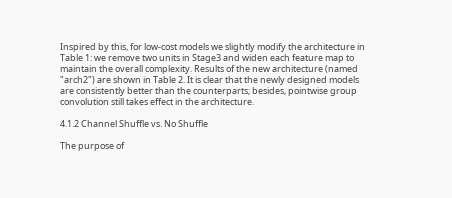Inspired by this, for low-cost models we slightly modify the architecture in Table 1: we remove two units in Stage3 and widen each feature map to maintain the overall complexity. Results of the new architecture (named "arch2") are shown in Table 2. It is clear that the newly designed models are consistently better than the counterparts; besides, pointwise group convolution still takes effect in the architecture.

4.1.2 Channel Shuffle vs. No Shuffle

The purpose of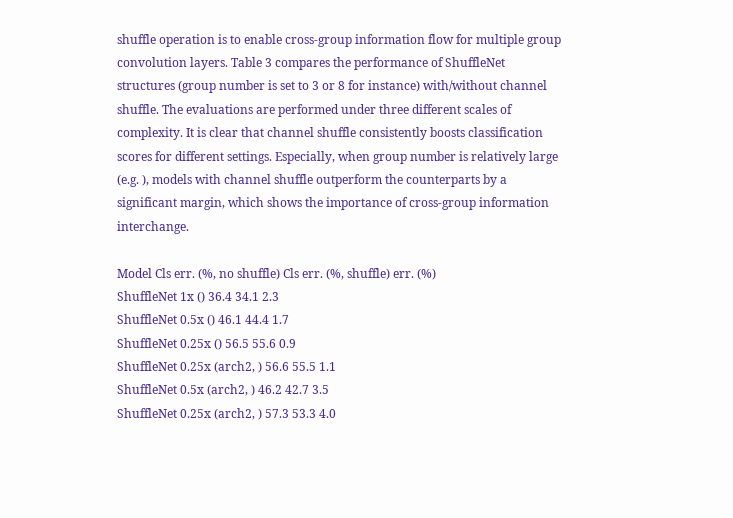shuffle operation is to enable cross-group information flow for multiple group convolution layers. Table 3 compares the performance of ShuffleNet structures (group number is set to 3 or 8 for instance) with/without channel shuffle. The evaluations are performed under three different scales of complexity. It is clear that channel shuffle consistently boosts classification scores for different settings. Especially, when group number is relatively large (e.g. ), models with channel shuffle outperform the counterparts by a significant margin, which shows the importance of cross-group information interchange.

Model Cls err. (%, no shuffle) Cls err. (%, shuffle) err. (%)
ShuffleNet 1x () 36.4 34.1 2.3
ShuffleNet 0.5x () 46.1 44.4 1.7
ShuffleNet 0.25x () 56.5 55.6 0.9
ShuffleNet 0.25x (arch2, ) 56.6 55.5 1.1
ShuffleNet 0.5x (arch2, ) 46.2 42.7 3.5
ShuffleNet 0.25x (arch2, ) 57.3 53.3 4.0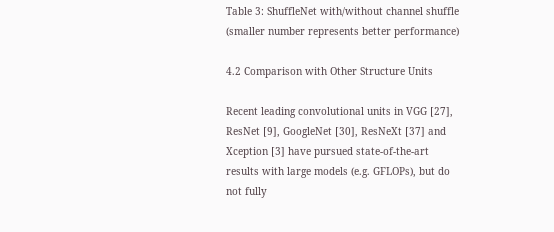Table 3: ShuffleNet with/without channel shuffle (smaller number represents better performance)

4.2 Comparison with Other Structure Units

Recent leading convolutional units in VGG [27], ResNet [9], GoogleNet [30], ResNeXt [37] and Xception [3] have pursued state-of-the-art results with large models (e.g. GFLOPs), but do not fully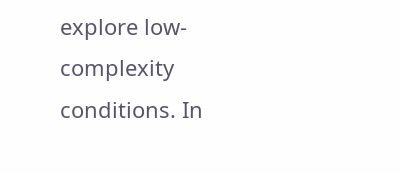explore low-complexity conditions. In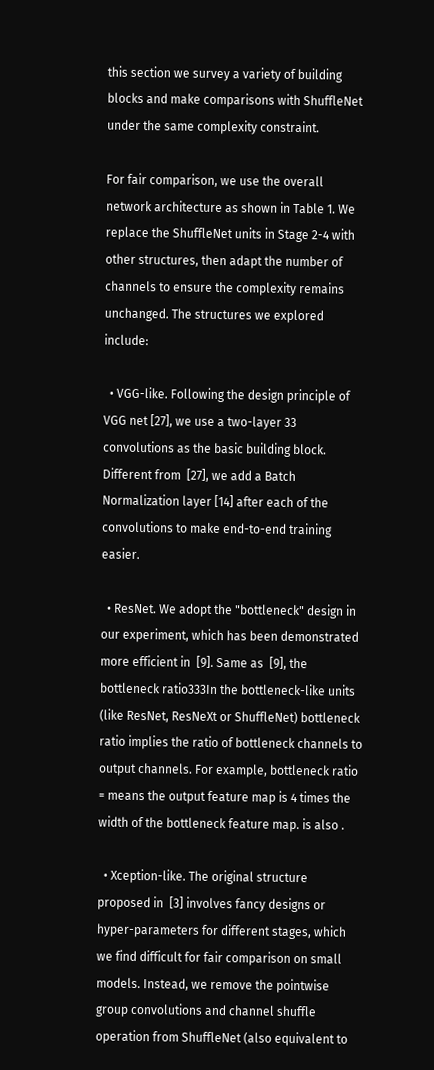this section we survey a variety of building blocks and make comparisons with ShuffleNet under the same complexity constraint.

For fair comparison, we use the overall network architecture as shown in Table 1. We replace the ShuffleNet units in Stage 2-4 with other structures, then adapt the number of channels to ensure the complexity remains unchanged. The structures we explored include:

  • VGG-like. Following the design principle of VGG net [27], we use a two-layer 33 convolutions as the basic building block. Different from  [27], we add a Batch Normalization layer [14] after each of the convolutions to make end-to-end training easier.

  • ResNet. We adopt the "bottleneck" design in our experiment, which has been demonstrated more efficient in  [9]. Same as  [9], the bottleneck ratio333In the bottleneck-like units (like ResNet, ResNeXt or ShuffleNet) bottleneck ratio implies the ratio of bottleneck channels to output channels. For example, bottleneck ratio = means the output feature map is 4 times the width of the bottleneck feature map. is also .

  • Xception-like. The original structure proposed in  [3] involves fancy designs or hyper-parameters for different stages, which we find difficult for fair comparison on small models. Instead, we remove the pointwise group convolutions and channel shuffle operation from ShuffleNet (also equivalent to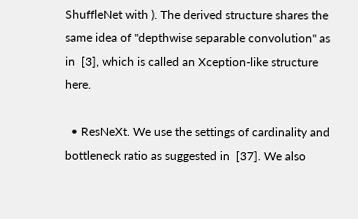ShuffleNet with ). The derived structure shares the same idea of "depthwise separable convolution" as in  [3], which is called an Xception-like structure here.

  • ResNeXt. We use the settings of cardinality and bottleneck ratio as suggested in  [37]. We also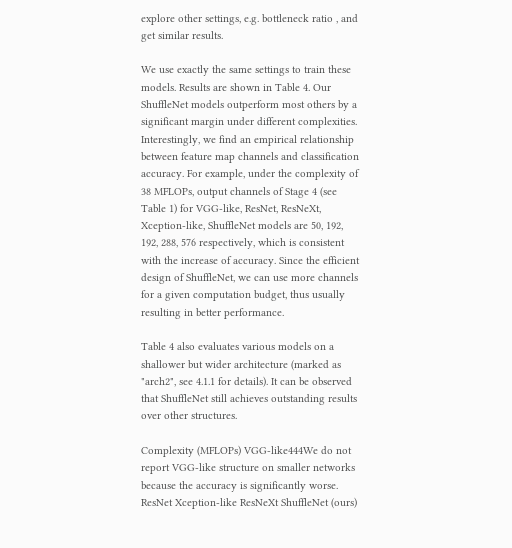explore other settings, e.g. bottleneck ratio , and get similar results.

We use exactly the same settings to train these models. Results are shown in Table 4. Our ShuffleNet models outperform most others by a significant margin under different complexities. Interestingly, we find an empirical relationship between feature map channels and classification accuracy. For example, under the complexity of 38 MFLOPs, output channels of Stage 4 (see Table 1) for VGG-like, ResNet, ResNeXt, Xception-like, ShuffleNet models are 50, 192, 192, 288, 576 respectively, which is consistent with the increase of accuracy. Since the efficient design of ShuffleNet, we can use more channels for a given computation budget, thus usually resulting in better performance.

Table 4 also evaluates various models on a shallower but wider architecture (marked as "arch2", see 4.1.1 for details). It can be observed that ShuffleNet still achieves outstanding results over other structures.

Complexity (MFLOPs) VGG-like444We do not report VGG-like structure on smaller networks because the accuracy is significantly worse. ResNet Xception-like ResNeXt ShuffleNet (ours)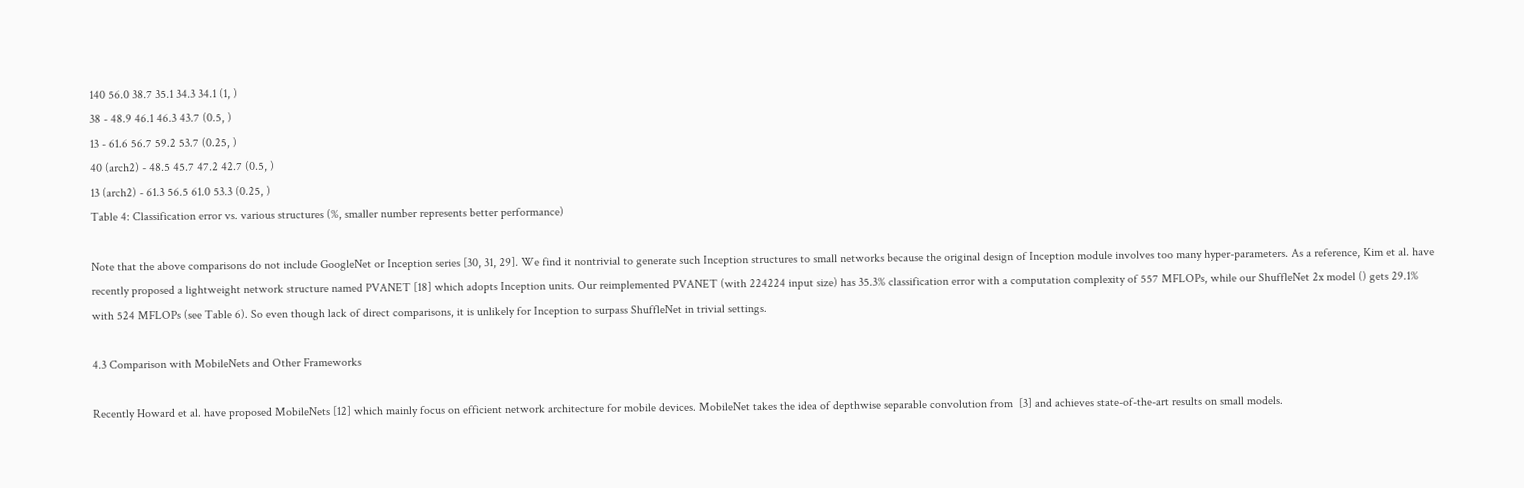140 56.0 38.7 35.1 34.3 34.1 (1, )
38 - 48.9 46.1 46.3 43.7 (0.5, )
13 - 61.6 56.7 59.2 53.7 (0.25, )
40 (arch2) - 48.5 45.7 47.2 42.7 (0.5, )
13 (arch2) - 61.3 56.5 61.0 53.3 (0.25, )
Table 4: Classification error vs. various structures (%, smaller number represents better performance)

Note that the above comparisons do not include GoogleNet or Inception series [30, 31, 29]. We find it nontrivial to generate such Inception structures to small networks because the original design of Inception module involves too many hyper-parameters. As a reference, Kim et al. have recently proposed a lightweight network structure named PVANET [18] which adopts Inception units. Our reimplemented PVANET (with 224224 input size) has 35.3% classification error with a computation complexity of 557 MFLOPs, while our ShuffleNet 2x model () gets 29.1% with 524 MFLOPs (see Table 6). So even though lack of direct comparisons, it is unlikely for Inception to surpass ShuffleNet in trivial settings.

4.3 Comparison with MobileNets and Other Frameworks

Recently Howard et al. have proposed MobileNets [12] which mainly focus on efficient network architecture for mobile devices. MobileNet takes the idea of depthwise separable convolution from  [3] and achieves state-of-the-art results on small models.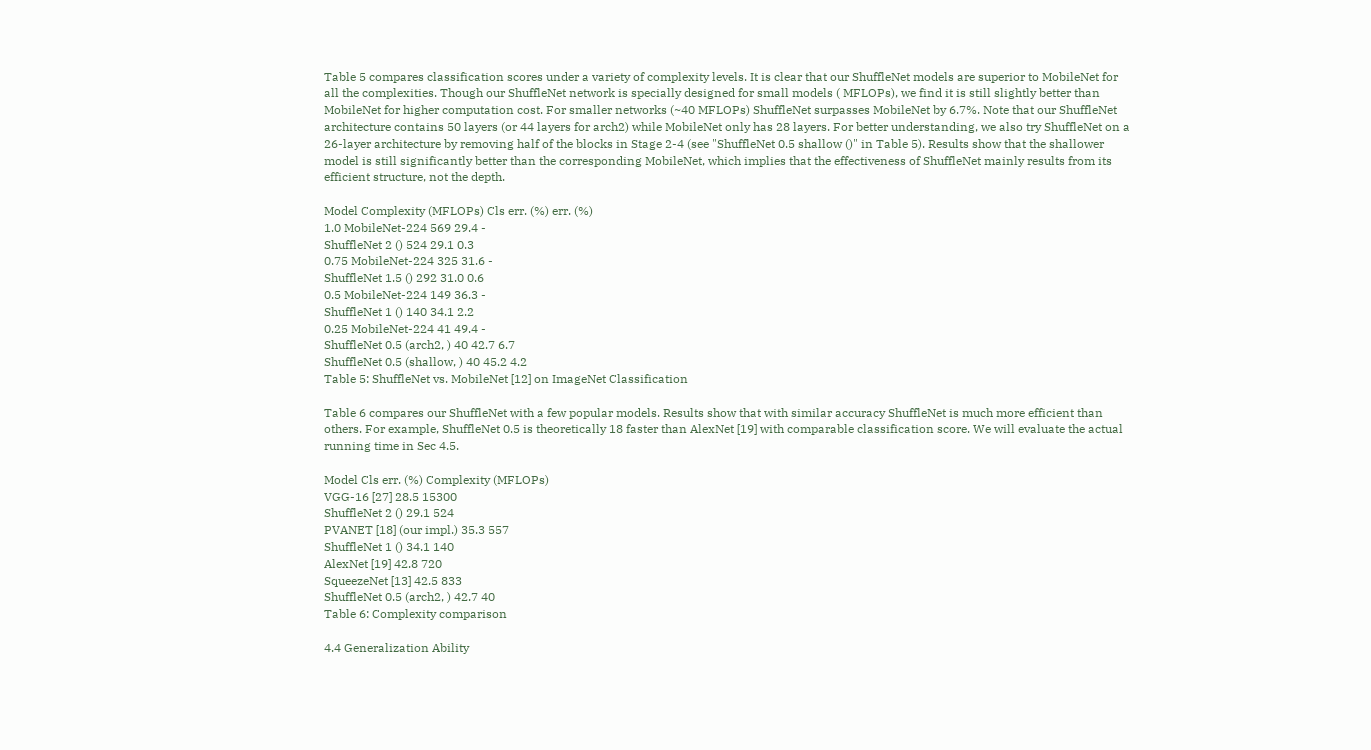Table 5 compares classification scores under a variety of complexity levels. It is clear that our ShuffleNet models are superior to MobileNet for all the complexities. Though our ShuffleNet network is specially designed for small models ( MFLOPs), we find it is still slightly better than MobileNet for higher computation cost. For smaller networks (~40 MFLOPs) ShuffleNet surpasses MobileNet by 6.7%. Note that our ShuffleNet architecture contains 50 layers (or 44 layers for arch2) while MobileNet only has 28 layers. For better understanding, we also try ShuffleNet on a 26-layer architecture by removing half of the blocks in Stage 2-4 (see "ShuffleNet 0.5 shallow ()" in Table 5). Results show that the shallower model is still significantly better than the corresponding MobileNet, which implies that the effectiveness of ShuffleNet mainly results from its efficient structure, not the depth.

Model Complexity (MFLOPs) Cls err. (%) err. (%)
1.0 MobileNet-224 569 29.4 -
ShuffleNet 2 () 524 29.1 0.3
0.75 MobileNet-224 325 31.6 -
ShuffleNet 1.5 () 292 31.0 0.6
0.5 MobileNet-224 149 36.3 -
ShuffleNet 1 () 140 34.1 2.2
0.25 MobileNet-224 41 49.4 -
ShuffleNet 0.5 (arch2, ) 40 42.7 6.7
ShuffleNet 0.5 (shallow, ) 40 45.2 4.2
Table 5: ShuffleNet vs. MobileNet [12] on ImageNet Classification

Table 6 compares our ShuffleNet with a few popular models. Results show that with similar accuracy ShuffleNet is much more efficient than others. For example, ShuffleNet 0.5 is theoretically 18 faster than AlexNet [19] with comparable classification score. We will evaluate the actual running time in Sec 4.5.

Model Cls err. (%) Complexity (MFLOPs)
VGG-16 [27] 28.5 15300
ShuffleNet 2 () 29.1 524
PVANET [18] (our impl.) 35.3 557
ShuffleNet 1 () 34.1 140
AlexNet [19] 42.8 720
SqueezeNet [13] 42.5 833
ShuffleNet 0.5 (arch2, ) 42.7 40
Table 6: Complexity comparison

4.4 Generalization Ability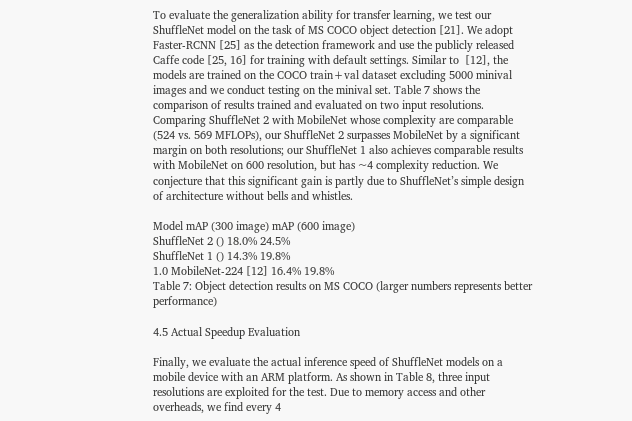To evaluate the generalization ability for transfer learning, we test our ShuffleNet model on the task of MS COCO object detection [21]. We adopt Faster-RCNN [25] as the detection framework and use the publicly released Caffe code [25, 16] for training with default settings. Similar to  [12], the models are trained on the COCO train+val dataset excluding 5000 minival images and we conduct testing on the minival set. Table 7 shows the comparison of results trained and evaluated on two input resolutions. Comparing ShuffleNet 2 with MobileNet whose complexity are comparable (524 vs. 569 MFLOPs), our ShuffleNet 2 surpasses MobileNet by a significant margin on both resolutions; our ShuffleNet 1 also achieves comparable results with MobileNet on 600 resolution, but has ~4 complexity reduction. We conjecture that this significant gain is partly due to ShuffleNet’s simple design of architecture without bells and whistles.

Model mAP (300 image) mAP (600 image)
ShuffleNet 2 () 18.0% 24.5%
ShuffleNet 1 () 14.3% 19.8%
1.0 MobileNet-224 [12] 16.4% 19.8%
Table 7: Object detection results on MS COCO (larger numbers represents better performance)

4.5 Actual Speedup Evaluation

Finally, we evaluate the actual inference speed of ShuffleNet models on a mobile device with an ARM platform. As shown in Table 8, three input resolutions are exploited for the test. Due to memory access and other overheads, we find every 4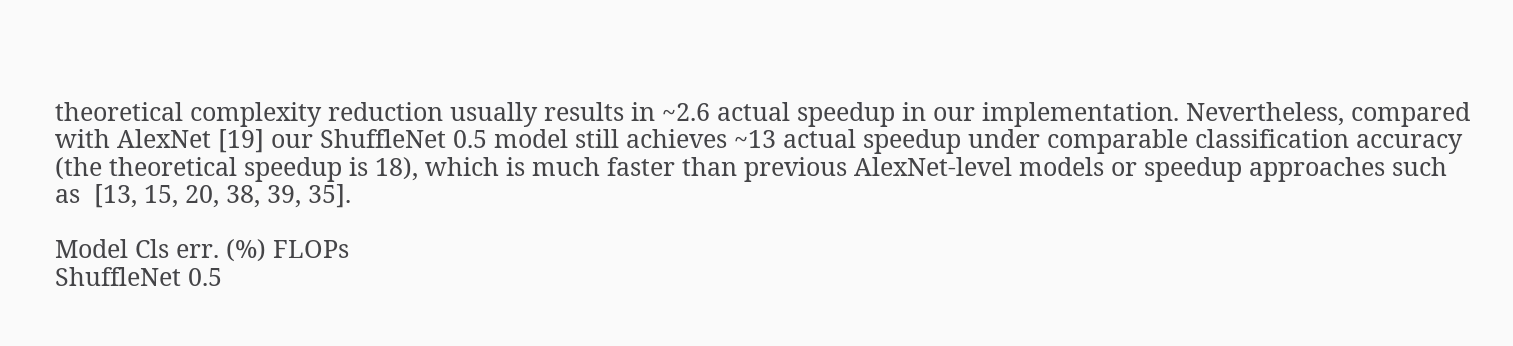theoretical complexity reduction usually results in ~2.6 actual speedup in our implementation. Nevertheless, compared with AlexNet [19] our ShuffleNet 0.5 model still achieves ~13 actual speedup under comparable classification accuracy (the theoretical speedup is 18), which is much faster than previous AlexNet-level models or speedup approaches such as  [13, 15, 20, 38, 39, 35].

Model Cls err. (%) FLOPs
ShuffleNet 0.5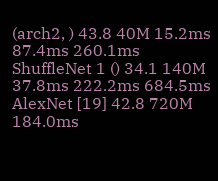(arch2, ) 43.8 40M 15.2ms 87.4ms 260.1ms
ShuffleNet 1 () 34.1 140M 37.8ms 222.2ms 684.5ms
AlexNet [19] 42.8 720M 184.0ms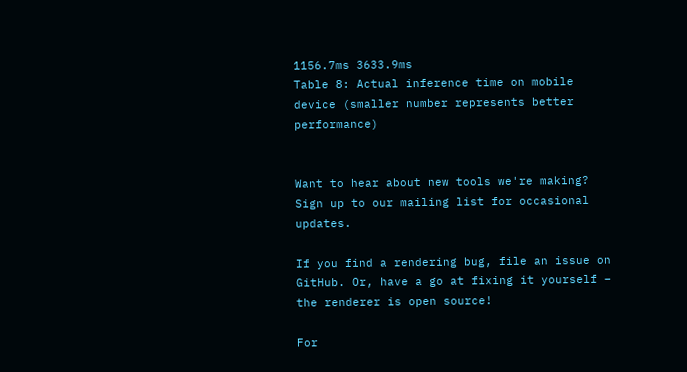1156.7ms 3633.9ms
Table 8: Actual inference time on mobile device (smaller number represents better performance)


Want to hear about new tools we're making? Sign up to our mailing list for occasional updates.

If you find a rendering bug, file an issue on GitHub. Or, have a go at fixing it yourself – the renderer is open source!

For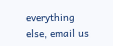everything else, email us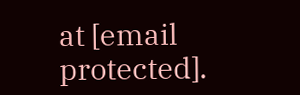at [email protected].